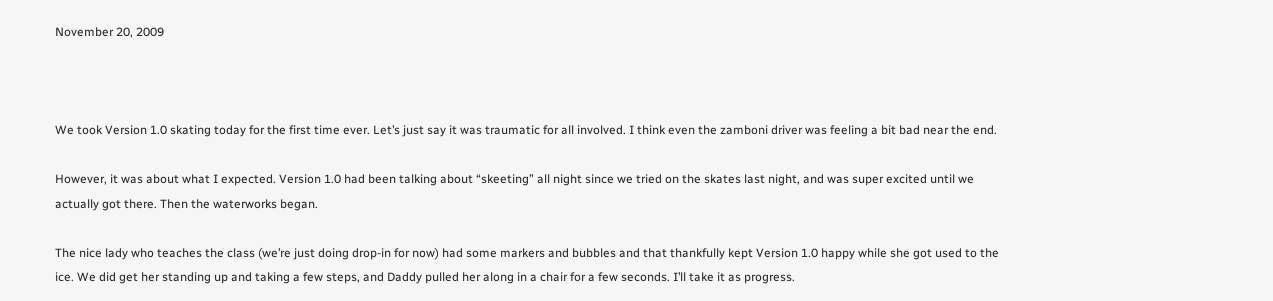November 20, 2009



We took Version 1.0 skating today for the first time ever. Let’s just say it was traumatic for all involved. I think even the zamboni driver was feeling a bit bad near the end.

However, it was about what I expected. Version 1.0 had been talking about “skeeting” all night since we tried on the skates last night, and was super excited until we actually got there. Then the waterworks began.

The nice lady who teaches the class (we’re just doing drop-in for now) had some markers and bubbles and that thankfully kept Version 1.0 happy while she got used to the ice. We did get her standing up and taking a few steps, and Daddy pulled her along in a chair for a few seconds. I’ll take it as progress.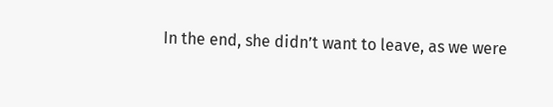In the end, she didn’t want to leave, as we were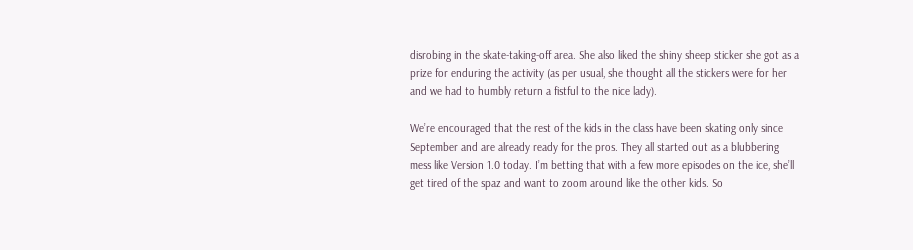disrobing in the skate-taking-off area. She also liked the shiny sheep sticker she got as a prize for enduring the activity (as per usual, she thought all the stickers were for her and we had to humbly return a fistful to the nice lady).

We’re encouraged that the rest of the kids in the class have been skating only since September and are already ready for the pros. They all started out as a blubbering mess like Version 1.0 today. I’m betting that with a few more episodes on the ice, she’ll get tired of the spaz and want to zoom around like the other kids. So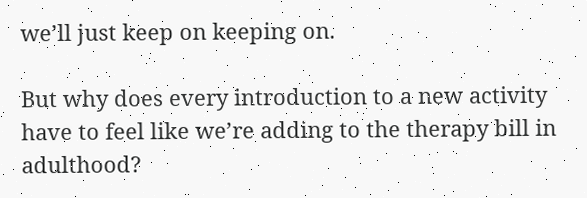we’ll just keep on keeping on.

But why does every introduction to a new activity have to feel like we’re adding to the therapy bill in adulthood?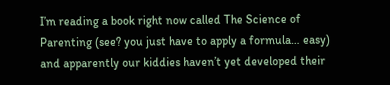I’m reading a book right now called The Science of Parenting (see? you just have to apply a formula… easy) and apparently our kiddies haven’t yet developed their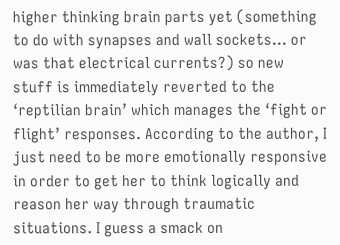higher thinking brain parts yet (something to do with synapses and wall sockets… or was that electrical currents?) so new stuff is immediately reverted to the ‘reptilian brain’ which manages the ‘fight or flight’ responses. According to the author, I just need to be more emotionally responsive in order to get her to think logically and reason her way through traumatic situations. I guess a smack on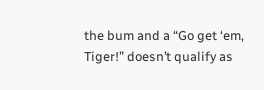the bum and a “Go get ‘em, Tiger!” doesn’t qualify as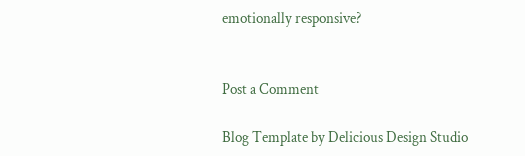emotionally responsive?


Post a Comment

Blog Template by Delicious Design Studio